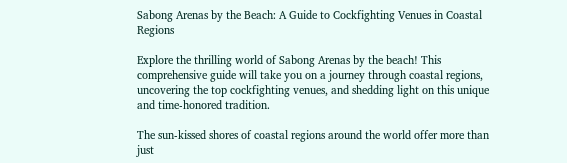Sabong Arenas by the Beach: A Guide to Cockfighting Venues in Coastal Regions

Explore the thrilling world of Sabong Arenas by the beach! This comprehensive guide will take you on a journey through coastal regions, uncovering the top cockfighting venues, and shedding light on this unique and time-honored tradition.

The sun-kissed shores of coastal regions around the world offer more than just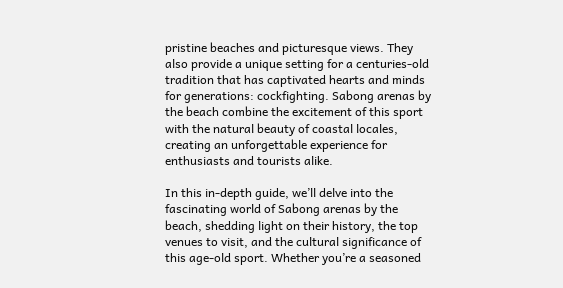pristine beaches and picturesque views. They also provide a unique setting for a centuries-old tradition that has captivated hearts and minds for generations: cockfighting. Sabong arenas by the beach combine the excitement of this sport with the natural beauty of coastal locales, creating an unforgettable experience for enthusiasts and tourists alike.

In this in-depth guide, we’ll delve into the fascinating world of Sabong arenas by the beach, shedding light on their history, the top venues to visit, and the cultural significance of this age-old sport. Whether you’re a seasoned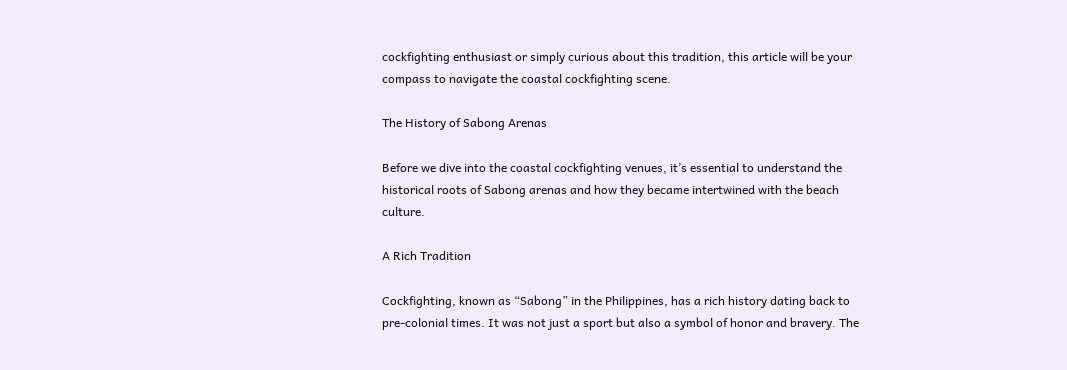cockfighting enthusiast or simply curious about this tradition, this article will be your compass to navigate the coastal cockfighting scene.

The History of Sabong Arenas

Before we dive into the coastal cockfighting venues, it’s essential to understand the historical roots of Sabong arenas and how they became intertwined with the beach culture.

A Rich Tradition

Cockfighting, known as “Sabong” in the Philippines, has a rich history dating back to pre-colonial times. It was not just a sport but also a symbol of honor and bravery. The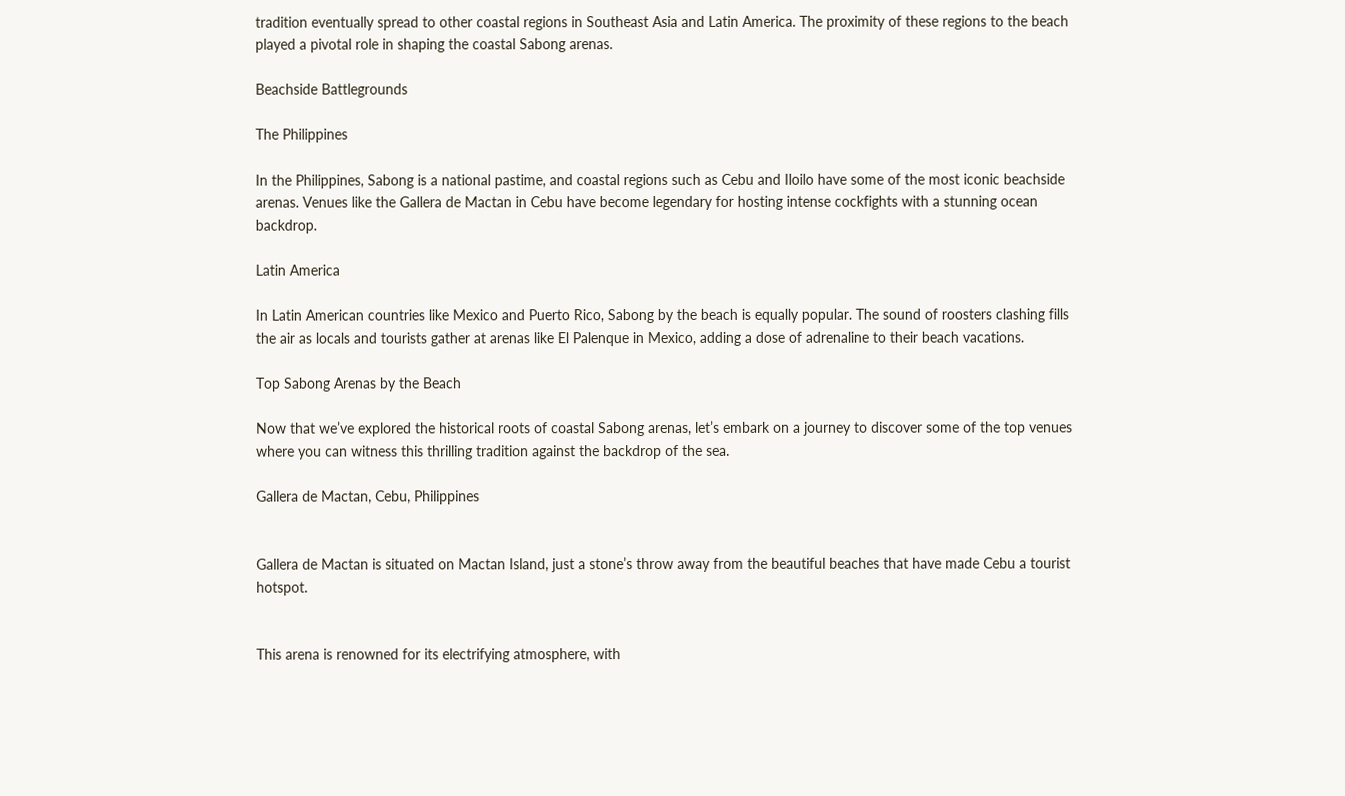tradition eventually spread to other coastal regions in Southeast Asia and Latin America. The proximity of these regions to the beach played a pivotal role in shaping the coastal Sabong arenas.

Beachside Battlegrounds

The Philippines

In the Philippines, Sabong is a national pastime, and coastal regions such as Cebu and Iloilo have some of the most iconic beachside arenas. Venues like the Gallera de Mactan in Cebu have become legendary for hosting intense cockfights with a stunning ocean backdrop.

Latin America

In Latin American countries like Mexico and Puerto Rico, Sabong by the beach is equally popular. The sound of roosters clashing fills the air as locals and tourists gather at arenas like El Palenque in Mexico, adding a dose of adrenaline to their beach vacations.

Top Sabong Arenas by the Beach

Now that we’ve explored the historical roots of coastal Sabong arenas, let’s embark on a journey to discover some of the top venues where you can witness this thrilling tradition against the backdrop of the sea.

Gallera de Mactan, Cebu, Philippines


Gallera de Mactan is situated on Mactan Island, just a stone’s throw away from the beautiful beaches that have made Cebu a tourist hotspot.


This arena is renowned for its electrifying atmosphere, with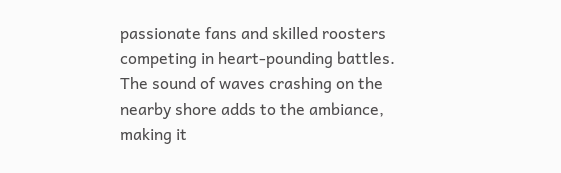passionate fans and skilled roosters competing in heart-pounding battles. The sound of waves crashing on the nearby shore adds to the ambiance, making it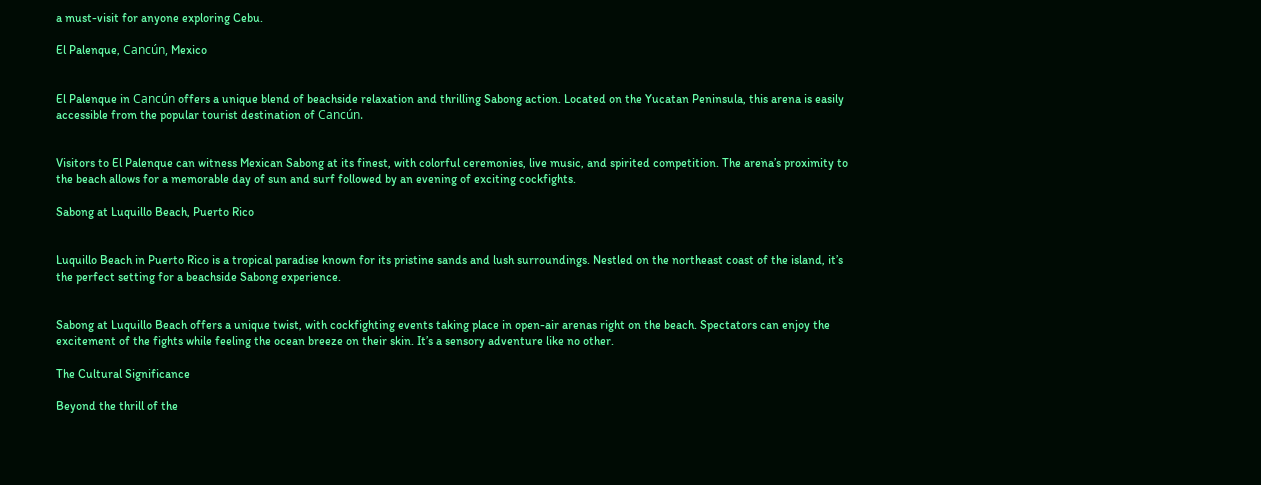a must-visit for anyone exploring Cebu.

El Palenque, Cancún, Mexico


El Palenque in Cancún offers a unique blend of beachside relaxation and thrilling Sabong action. Located on the Yucatan Peninsula, this arena is easily accessible from the popular tourist destination of Cancún.


Visitors to El Palenque can witness Mexican Sabong at its finest, with colorful ceremonies, live music, and spirited competition. The arena’s proximity to the beach allows for a memorable day of sun and surf followed by an evening of exciting cockfights.

Sabong at Luquillo Beach, Puerto Rico


Luquillo Beach in Puerto Rico is a tropical paradise known for its pristine sands and lush surroundings. Nestled on the northeast coast of the island, it’s the perfect setting for a beachside Sabong experience.


Sabong at Luquillo Beach offers a unique twist, with cockfighting events taking place in open-air arenas right on the beach. Spectators can enjoy the excitement of the fights while feeling the ocean breeze on their skin. It’s a sensory adventure like no other.

The Cultural Significance

Beyond the thrill of the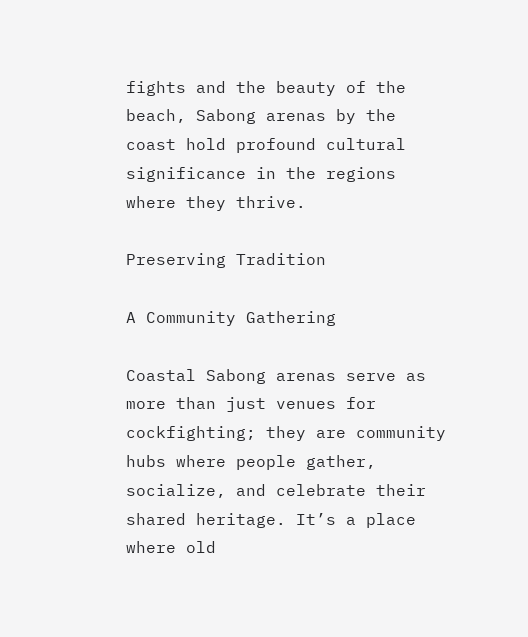fights and the beauty of the beach, Sabong arenas by the coast hold profound cultural significance in the regions where they thrive.

Preserving Tradition

A Community Gathering

Coastal Sabong arenas serve as more than just venues for cockfighting; they are community hubs where people gather, socialize, and celebrate their shared heritage. It’s a place where old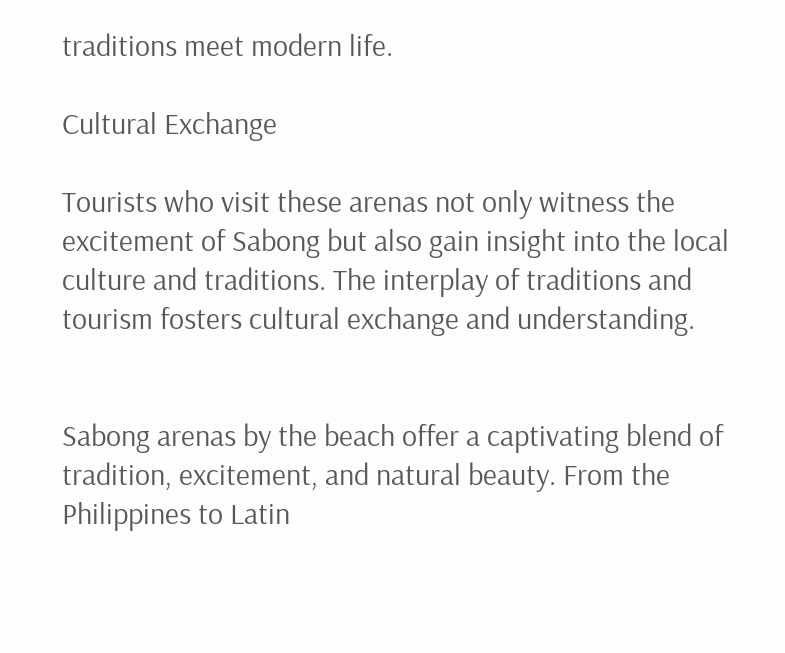traditions meet modern life.

Cultural Exchange

Tourists who visit these arenas not only witness the excitement of Sabong but also gain insight into the local culture and traditions. The interplay of traditions and tourism fosters cultural exchange and understanding.


Sabong arenas by the beach offer a captivating blend of tradition, excitement, and natural beauty. From the Philippines to Latin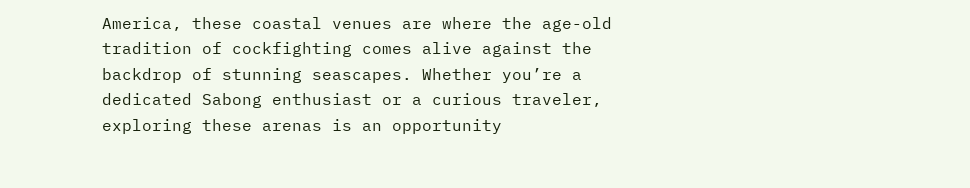America, these coastal venues are where the age-old tradition of cockfighting comes alive against the backdrop of stunning seascapes. Whether you’re a dedicated Sabong enthusiast or a curious traveler, exploring these arenas is an opportunity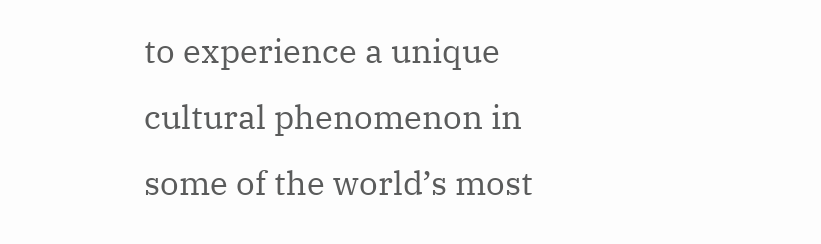to experience a unique cultural phenomenon in some of the world’s most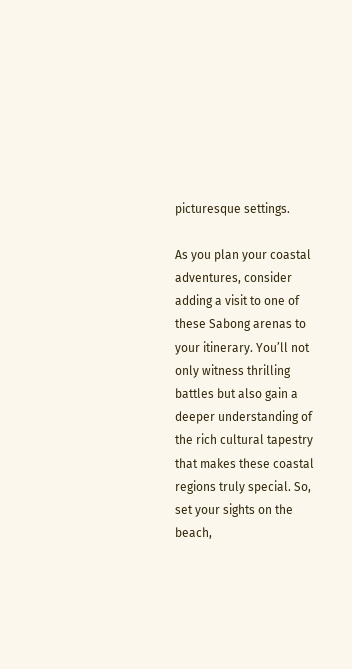picturesque settings.

As you plan your coastal adventures, consider adding a visit to one of these Sabong arenas to your itinerary. You’ll not only witness thrilling battles but also gain a deeper understanding of the rich cultural tapestry that makes these coastal regions truly special. So, set your sights on the beach,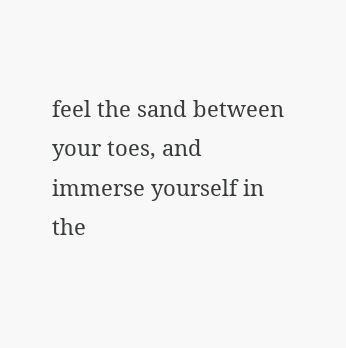feel the sand between your toes, and immerse yourself in the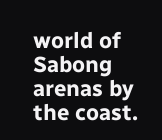world of Sabong arenas by the coast.